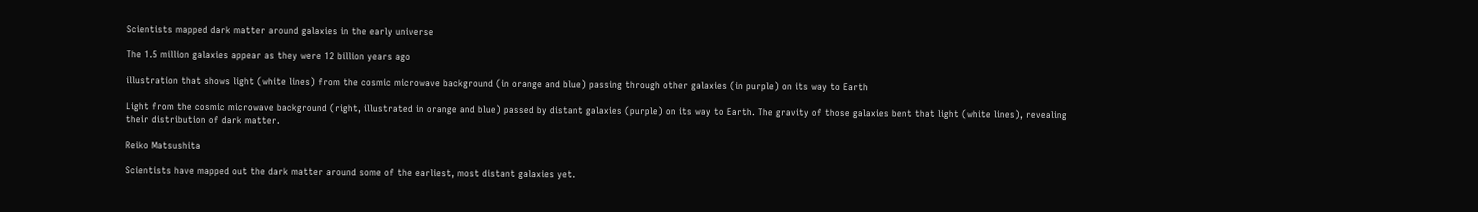Scientists mapped dark matter around galaxies in the early universe

The 1.5 million galaxies appear as they were 12 billion years ago

illustration that shows light (white lines) from the cosmic microwave background (in orange and blue) passing through other galaxies (in purple) on its way to Earth

Light from the cosmic microwave background (right, illustrated in orange and blue) passed by distant galaxies (purple) on its way to Earth. The gravity of those galaxies bent that light (white lines), revealing their distribution of dark matter.

Reiko Matsushita

Scientists have mapped out the dark matter around some of the earliest, most distant galaxies yet.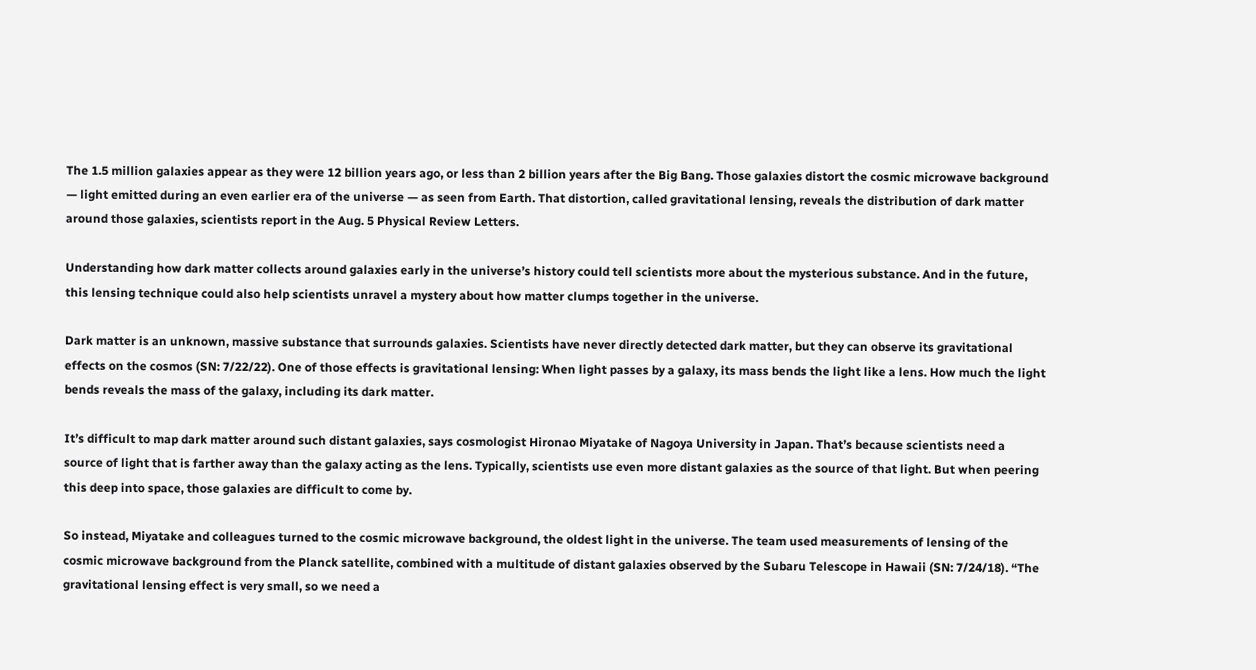The 1.5 million galaxies appear as they were 12 billion years ago, or less than 2 billion years after the Big Bang. Those galaxies distort the cosmic microwave background — light emitted during an even earlier era of the universe — as seen from Earth. That distortion, called gravitational lensing, reveals the distribution of dark matter around those galaxies, scientists report in the Aug. 5 Physical Review Letters.

Understanding how dark matter collects around galaxies early in the universe’s history could tell scientists more about the mysterious substance. And in the future, this lensing technique could also help scientists unravel a mystery about how matter clumps together in the universe.

Dark matter is an unknown, massive substance that surrounds galaxies. Scientists have never directly detected dark matter, but they can observe its gravitational effects on the cosmos (SN: 7/22/22). One of those effects is gravitational lensing: When light passes by a galaxy, its mass bends the light like a lens. How much the light bends reveals the mass of the galaxy, including its dark matter.

It’s difficult to map dark matter around such distant galaxies, says cosmologist Hironao Miyatake of Nagoya University in Japan. That’s because scientists need a source of light that is farther away than the galaxy acting as the lens. Typically, scientists use even more distant galaxies as the source of that light. But when peering this deep into space, those galaxies are difficult to come by.

So instead, Miyatake and colleagues turned to the cosmic microwave background, the oldest light in the universe. The team used measurements of lensing of the cosmic microwave background from the Planck satellite, combined with a multitude of distant galaxies observed by the Subaru Telescope in Hawaii (SN: 7/24/18). “The gravitational lensing effect is very small, so we need a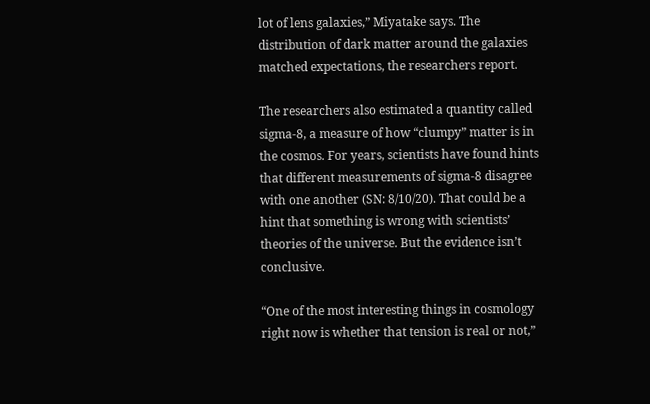lot of lens galaxies,” Miyatake says. The distribution of dark matter around the galaxies matched expectations, the researchers report.

The researchers also estimated a quantity called sigma-8, a measure of how “clumpy” matter is in the cosmos. For years, scientists have found hints that different measurements of sigma-8 disagree with one another (SN: 8/10/20). That could be a hint that something is wrong with scientists’ theories of the universe. But the evidence isn’t conclusive.

“One of the most interesting things in cosmology right now is whether that tension is real or not,”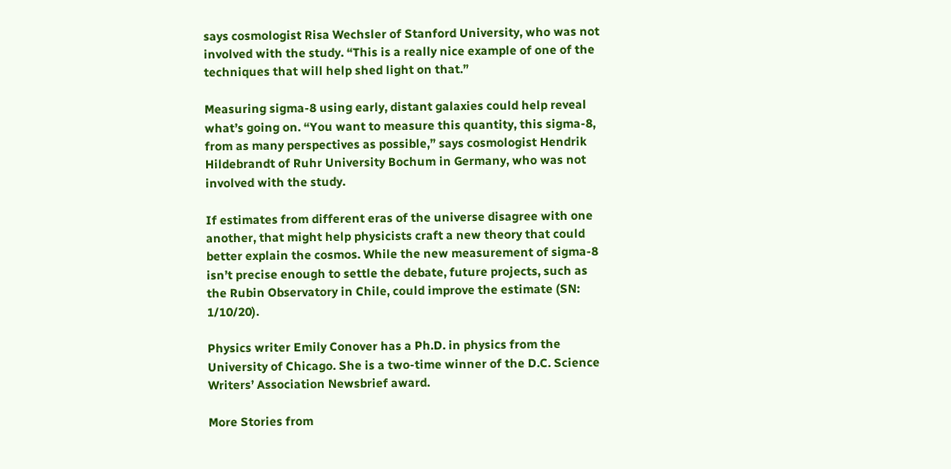says cosmologist Risa Wechsler of Stanford University, who was not involved with the study. “This is a really nice example of one of the techniques that will help shed light on that.”

Measuring sigma-8 using early, distant galaxies could help reveal what’s going on. “You want to measure this quantity, this sigma-8, from as many perspectives as possible,” says cosmologist Hendrik Hildebrandt of Ruhr University Bochum in Germany, who was not involved with the study.

If estimates from different eras of the universe disagree with one another, that might help physicists craft a new theory that could better explain the cosmos. While the new measurement of sigma-8 isn’t precise enough to settle the debate, future projects, such as the Rubin Observatory in Chile, could improve the estimate (SN: 1/10/20).

Physics writer Emily Conover has a Ph.D. in physics from the University of Chicago. She is a two-time winner of the D.C. Science Writers’ Association Newsbrief award.

More Stories from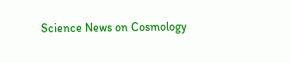Science News on Cosmology